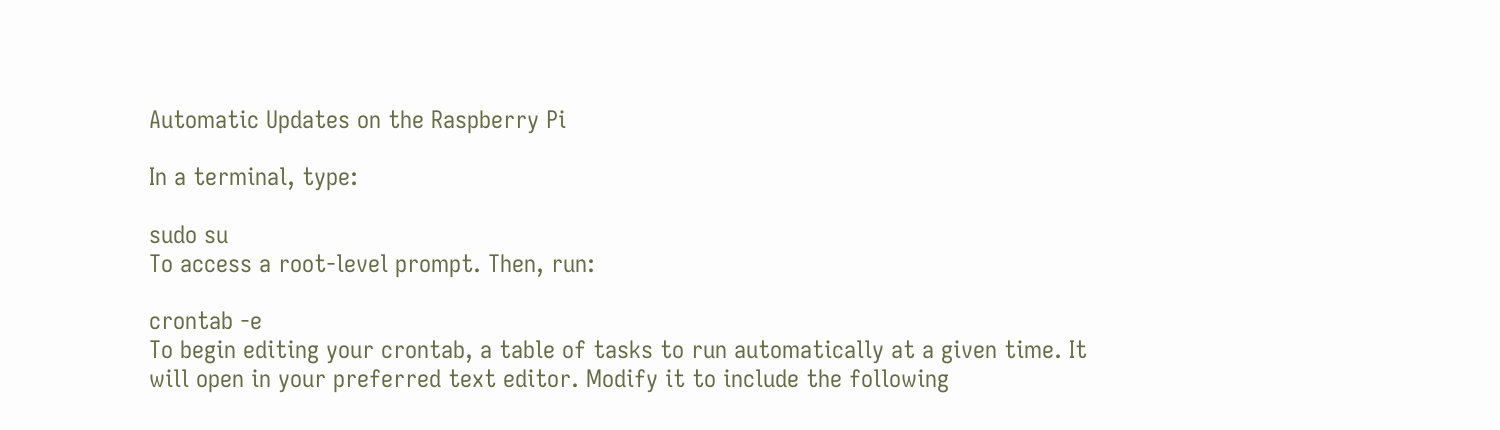Automatic Updates on the Raspberry Pi

In a terminal, type:

sudo su
To access a root-level prompt. Then, run:

crontab -e
To begin editing your crontab, a table of tasks to run automatically at a given time. It will open in your preferred text editor. Modify it to include the following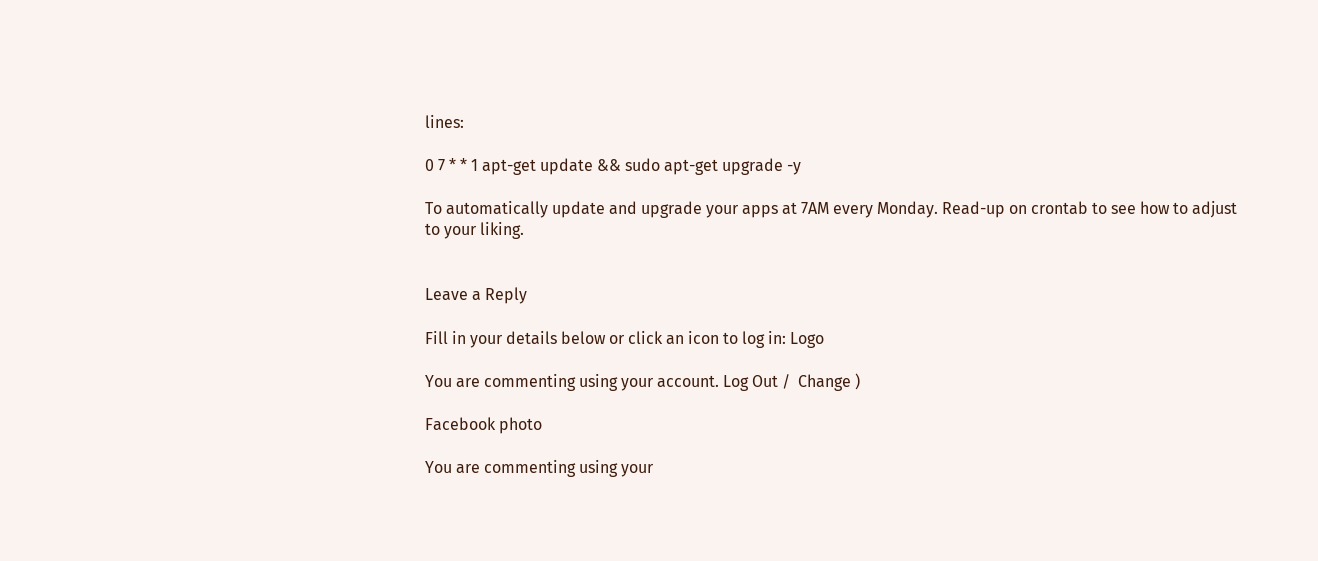lines:

0 7 * * 1 apt-get update && sudo apt-get upgrade -y

To automatically update and upgrade your apps at 7AM every Monday. Read-up on crontab to see how to adjust to your liking.


Leave a Reply

Fill in your details below or click an icon to log in: Logo

You are commenting using your account. Log Out /  Change )

Facebook photo

You are commenting using your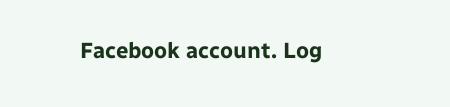Facebook account. Log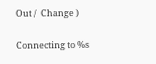Out /  Change )

Connecting to %s